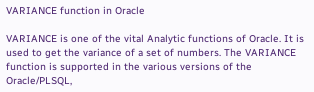VARIANCE function in Oracle

VARIANCE is one of the vital Analytic functions of Oracle. It is used to get the variance of a set of numbers. The VARIANCE function is supported in the various versions of the Oracle/PLSQL,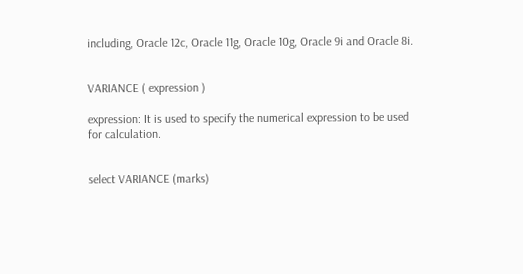including, Oracle 12c, Oracle 11g, Oracle 10g, Oracle 9i and Oracle 8i.


VARIANCE ( expression )

expression: It is used to specify the numerical expression to be used for calculation.


select VARIANCE (marks)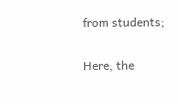from students;

Here, the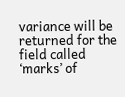variance will be returned for the field called ‘marks’ of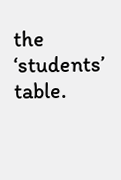the ‘students’ table.